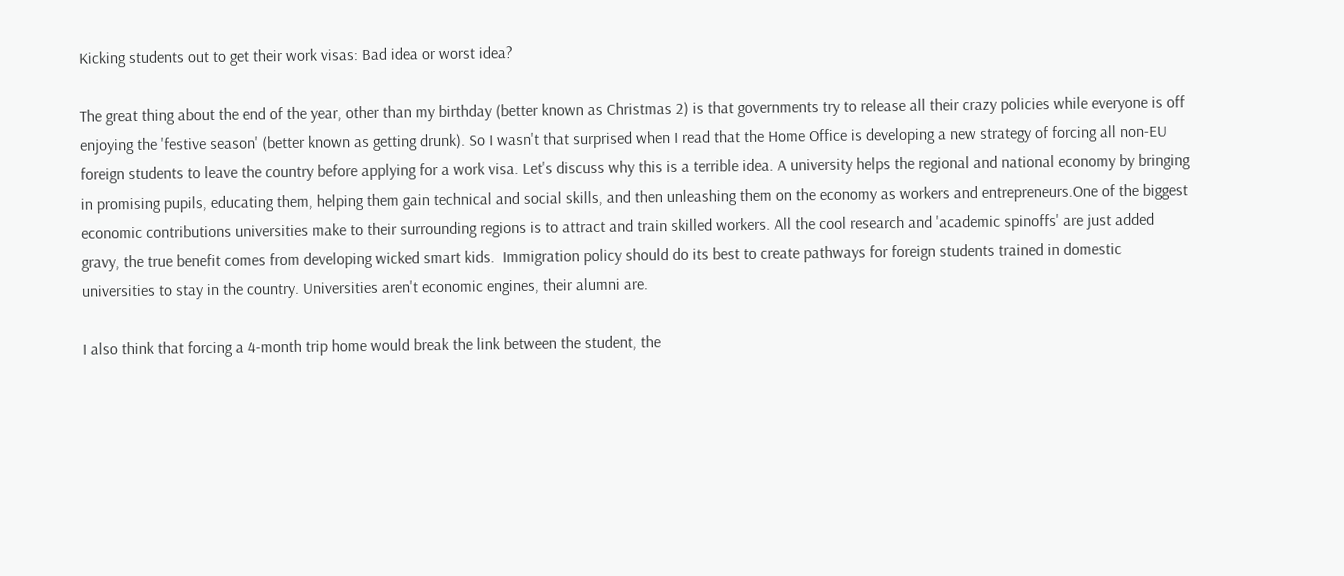Kicking students out to get their work visas: Bad idea or worst idea?

The great thing about the end of the year, other than my birthday (better known as Christmas 2) is that governments try to release all their crazy policies while everyone is off enjoying the 'festive season' (better known as getting drunk). So I wasn't that surprised when I read that the Home Office is developing a new strategy of forcing all non-EU foreign students to leave the country before applying for a work visa. Let's discuss why this is a terrible idea. A university helps the regional and national economy by bringing in promising pupils, educating them, helping them gain technical and social skills, and then unleashing them on the economy as workers and entrepreneurs.One of the biggest economic contributions universities make to their surrounding regions is to attract and train skilled workers. All the cool research and 'academic spinoffs' are just added gravy, the true benefit comes from developing wicked smart kids.  Immigration policy should do its best to create pathways for foreign students trained in domestic universities to stay in the country. Universities aren't economic engines, their alumni are.

I also think that forcing a 4-month trip home would break the link between the student, the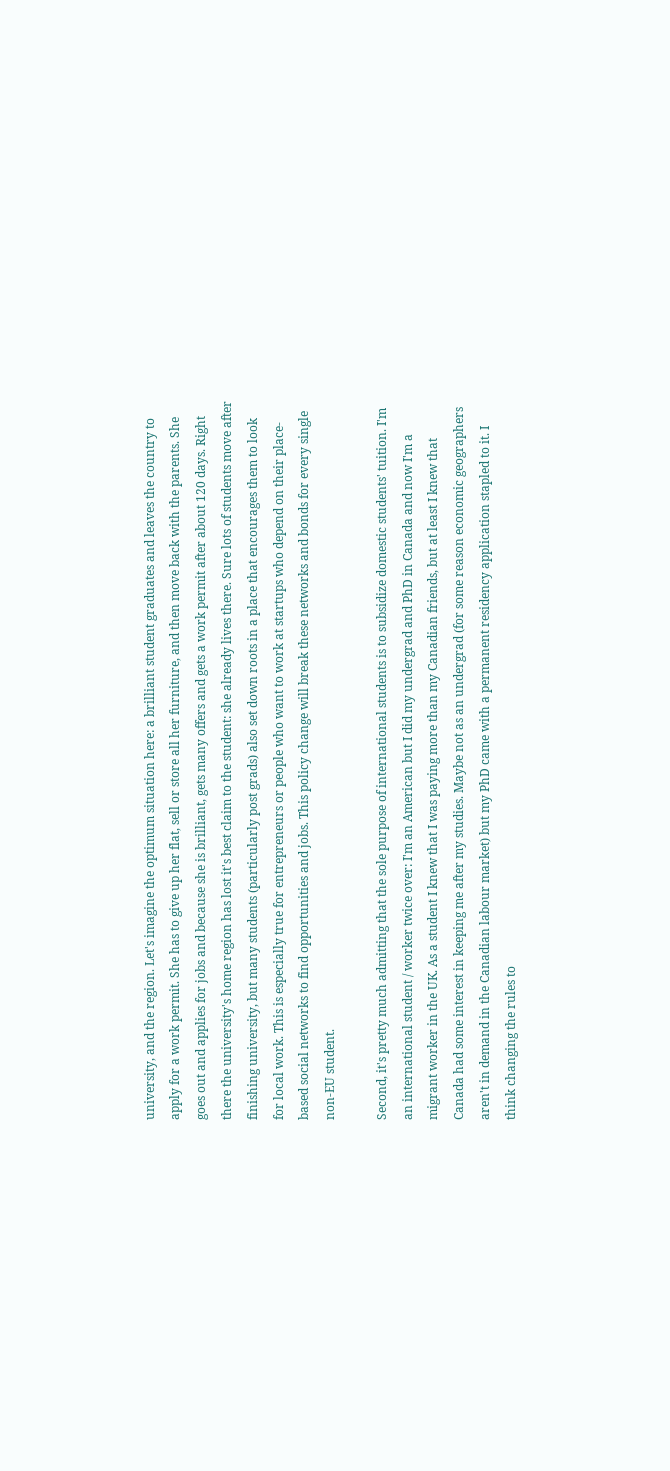university, and the region. Let's imagine the optimum situation here: a brilliant student graduates and leaves the country to apply for a work permit. She has to give up her flat, sell or store all her furniture, and then move back with the parents. She goes out and applies for jobs and because she is brilliant, gets many offers and gets a work permit after about 120 days. Right there the university's home region has lost it's best claim to the student: she already lives there. Sure lots of students move after finishing university, but many students (particularly post grads) also set down roots in a place that encourages them to look for local work. This is especially true for entrepreneurs or people who want to work at startups who depend on their place-based social networks to find opportunities and jobs. This policy change will break these networks and bonds for every single non-EU student.

Second, it's pretty much admitting that the sole purpose of international students is to subsidize domestic students' tuition. I'm an international student / worker twice over: I'm an American but I did my undergrad and PhD in Canada and now I'm a migrant worker in the UK. As a student I knew that I was paying more than my Canadian friends, but at least I knew that Canada had some interest in keeping me after my studies. Maybe not as an undergrad (for some reason economic geographers aren't in demand in the Canadian labour market) but my PhD came with a permanent residency application stapled to it. I think changing the rules to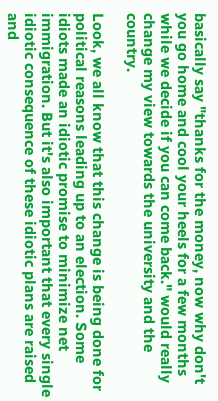basically say "thanks for the money, now why don't you go home and cool your heels for a few months while we decide if you can come back." would really change my view towards the university and the country.

Look, we all know that this change is being done for political reasons leading up to an election. Some idiots made an idiotic promise to minimize net immigration. But it's also important that every single idiotic consequence of these idiotic plans are raised and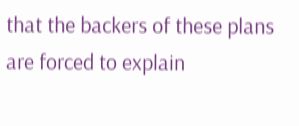that the backers of these plans are forced to explain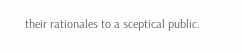their rationales to a sceptical public.